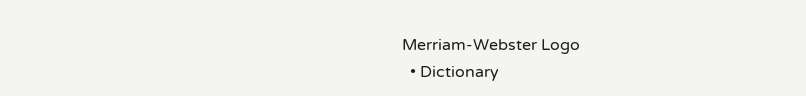Merriam-Webster Logo
  • Dictionary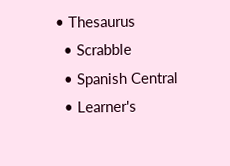• Thesaurus
  • Scrabble
  • Spanish Central
  • Learner's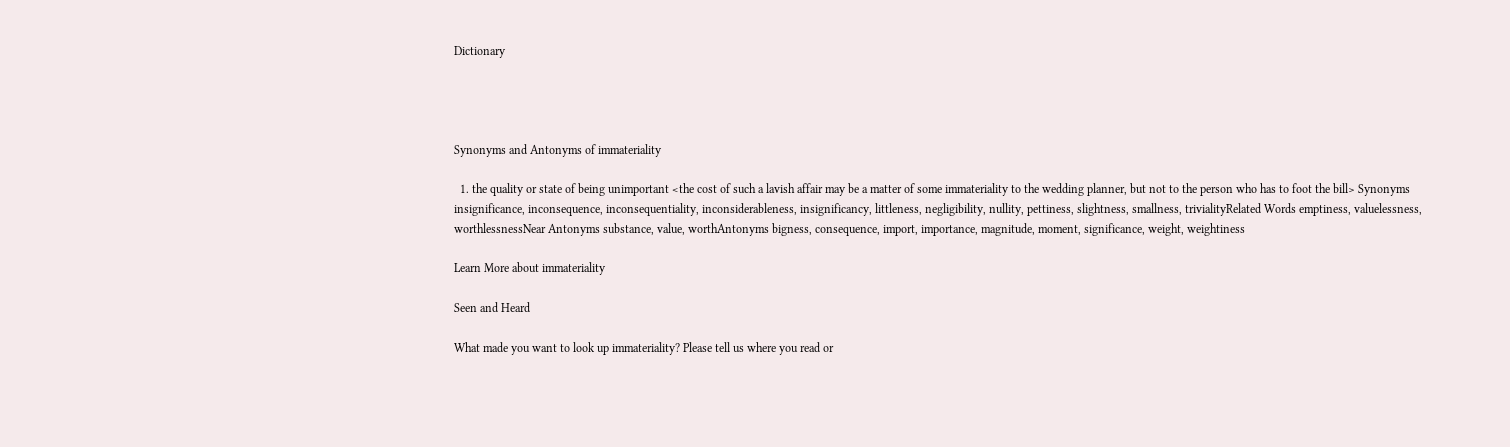Dictionary




Synonyms and Antonyms of immateriality

  1. the quality or state of being unimportant <the cost of such a lavish affair may be a matter of some immateriality to the wedding planner, but not to the person who has to foot the bill> Synonyms insignificance, inconsequence, inconsequentiality, inconsiderableness, insignificancy, littleness, negligibility, nullity, pettiness, slightness, smallness, trivialityRelated Words emptiness, valuelessness, worthlessnessNear Antonyms substance, value, worthAntonyms bigness, consequence, import, importance, magnitude, moment, significance, weight, weightiness

Learn More about immateriality

Seen and Heard

What made you want to look up immateriality? Please tell us where you read or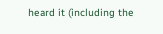heard it (including the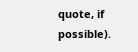quote, if possible).